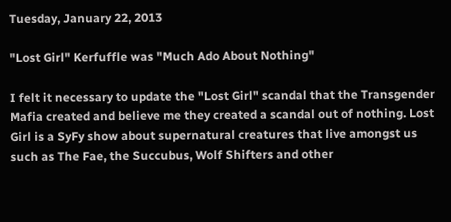Tuesday, January 22, 2013

"Lost Girl" Kerfuffle was "Much Ado About Nothing"

I felt it necessary to update the "Lost Girl" scandal that the Transgender Mafia created and believe me they created a scandal out of nothing. Lost Girl is a SyFy show about supernatural creatures that live amongst us such as The Fae, the Succubus, Wolf Shifters and other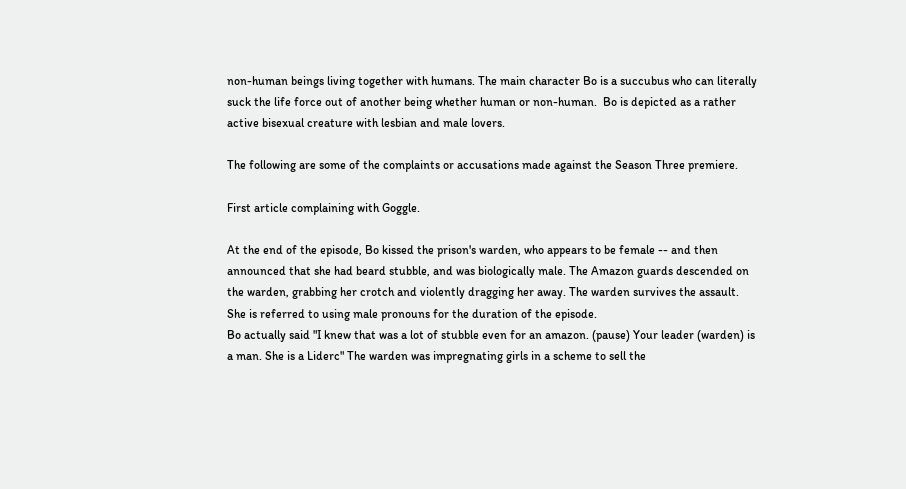non-human beings living together with humans. The main character Bo is a succubus who can literally suck the life force out of another being whether human or non-human.  Bo is depicted as a rather active bisexual creature with lesbian and male lovers.

The following are some of the complaints or accusations made against the Season Three premiere.

First article complaining with Goggle.

At the end of the episode, Bo kissed the prison's warden, who appears to be female -- and then announced that she had beard stubble, and was biologically male. The Amazon guards descended on the warden, grabbing her crotch and violently dragging her away. The warden survives the assault. She is referred to using male pronouns for the duration of the episode.
Bo actually said "I knew that was a lot of stubble even for an amazon. (pause) Your leader (warden) is a man. She is a Liderc" The warden was impregnating girls in a scheme to sell the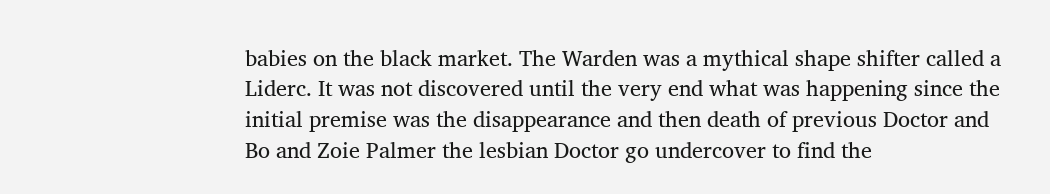babies on the black market. The Warden was a mythical shape shifter called a Liderc. It was not discovered until the very end what was happening since the initial premise was the disappearance and then death of previous Doctor and Bo and Zoie Palmer the lesbian Doctor go undercover to find the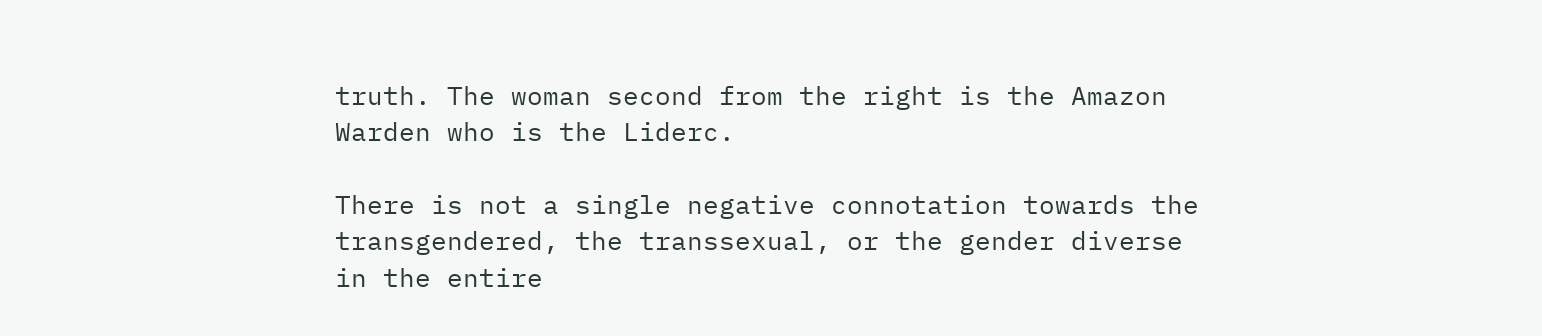truth. The woman second from the right is the Amazon Warden who is the Liderc.

There is not a single negative connotation towards the transgendered, the transsexual, or the gender diverse in the entire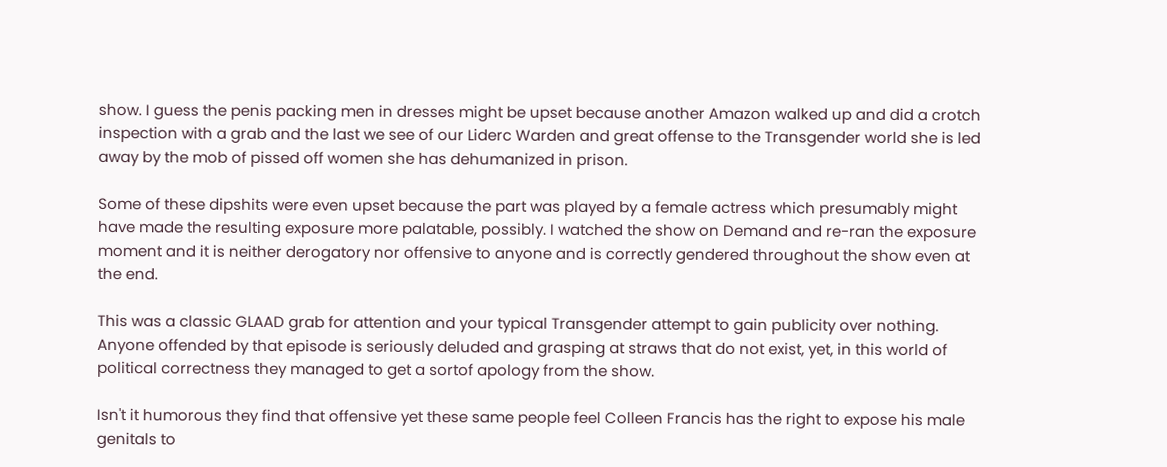show. I guess the penis packing men in dresses might be upset because another Amazon walked up and did a crotch inspection with a grab and the last we see of our Liderc Warden and great offense to the Transgender world she is led away by the mob of pissed off women she has dehumanized in prison.

Some of these dipshits were even upset because the part was played by a female actress which presumably might have made the resulting exposure more palatable, possibly. I watched the show on Demand and re-ran the exposure moment and it is neither derogatory nor offensive to anyone and is correctly gendered throughout the show even at the end.

This was a classic GLAAD grab for attention and your typical Transgender attempt to gain publicity over nothing. Anyone offended by that episode is seriously deluded and grasping at straws that do not exist, yet, in this world of political correctness they managed to get a sortof apology from the show.

Isn't it humorous they find that offensive yet these same people feel Colleen Francis has the right to expose his male genitals to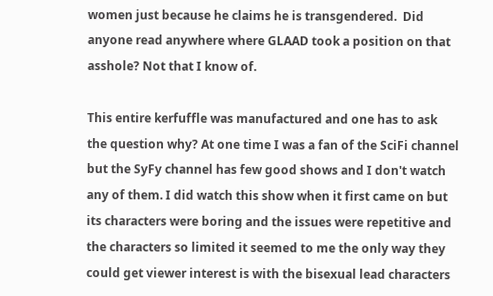women just because he claims he is transgendered.  Did anyone read anywhere where GLAAD took a position on that asshole? Not that I know of.

This entire kerfuffle was manufactured and one has to ask the question why? At one time I was a fan of the SciFi channel but the SyFy channel has few good shows and I don't watch any of them. I did watch this show when it first came on but its characters were boring and the issues were repetitive and the characters so limited it seemed to me the only way they could get viewer interest is with the bisexual lead characters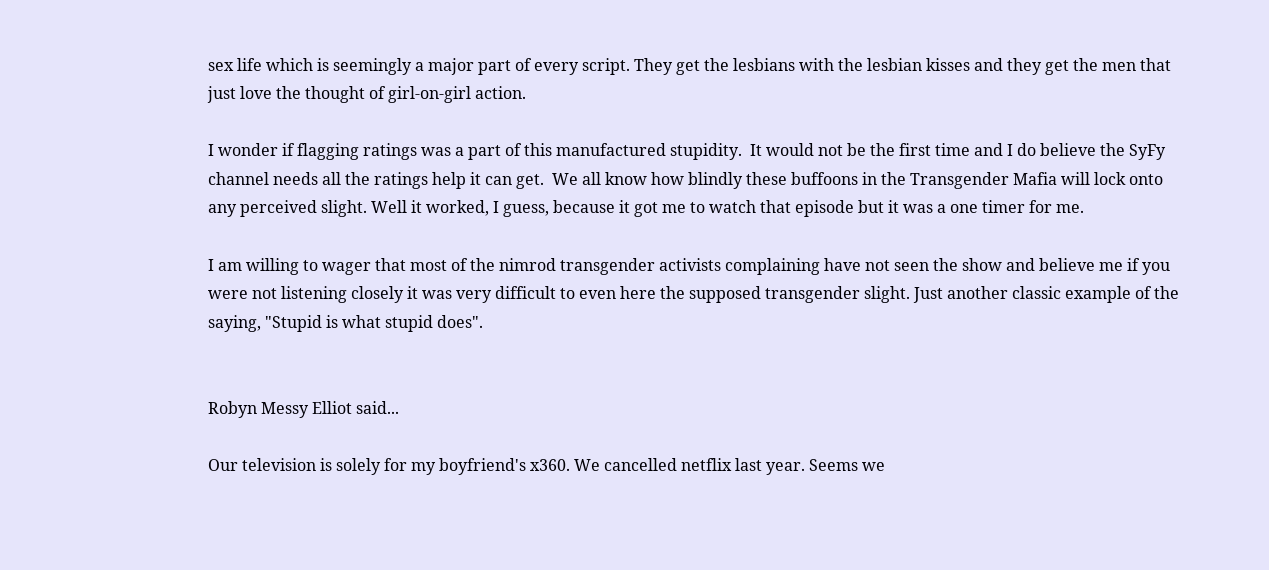sex life which is seemingly a major part of every script. They get the lesbians with the lesbian kisses and they get the men that just love the thought of girl-on-girl action.

I wonder if flagging ratings was a part of this manufactured stupidity.  It would not be the first time and I do believe the SyFy channel needs all the ratings help it can get.  We all know how blindly these buffoons in the Transgender Mafia will lock onto any perceived slight. Well it worked, I guess, because it got me to watch that episode but it was a one timer for me.

I am willing to wager that most of the nimrod transgender activists complaining have not seen the show and believe me if you were not listening closely it was very difficult to even here the supposed transgender slight. Just another classic example of the saying, "Stupid is what stupid does".


Robyn Messy Elliot said...

Our television is solely for my boyfriend's x360. We cancelled netflix last year. Seems we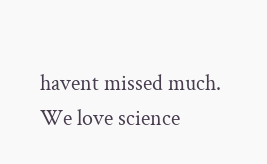havent missed much. We love science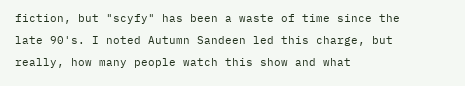fiction, but "scyfy" has been a waste of time since the late 90's. I noted Autumn Sandeen led this charge, but really, how many people watch this show and what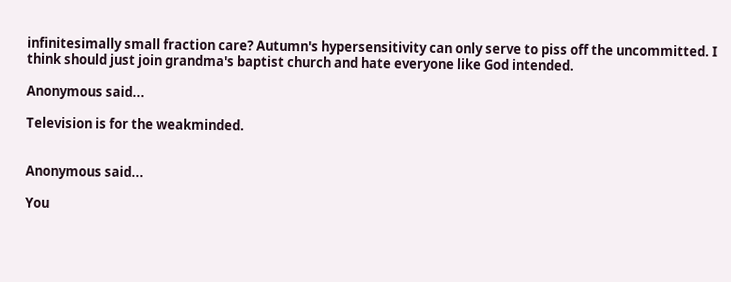infinitesimally small fraction care? Autumn's hypersensitivity can only serve to piss off the uncommitted. I think should just join grandma's baptist church and hate everyone like God intended.

Anonymous said...

Television is for the weakminded.


Anonymous said...

You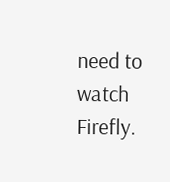need to watch Firefly.